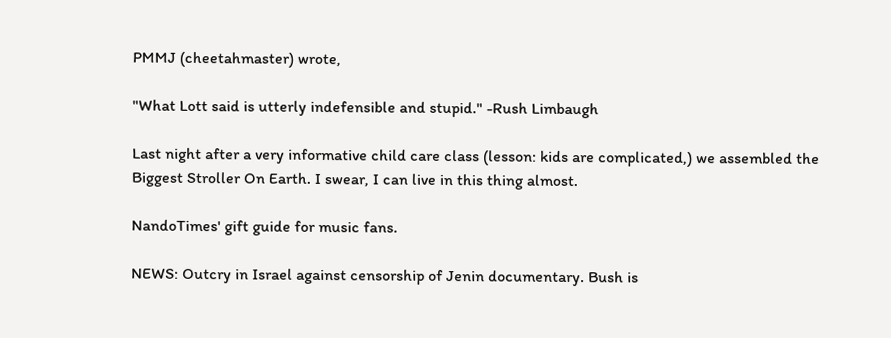PMMJ (cheetahmaster) wrote,

"What Lott said is utterly indefensible and stupid." -Rush Limbaugh

Last night after a very informative child care class (lesson: kids are complicated,) we assembled the Biggest Stroller On Earth. I swear, I can live in this thing almost.

NandoTimes' gift guide for music fans.

NEWS: Outcry in Israel against censorship of Jenin documentary. Bush is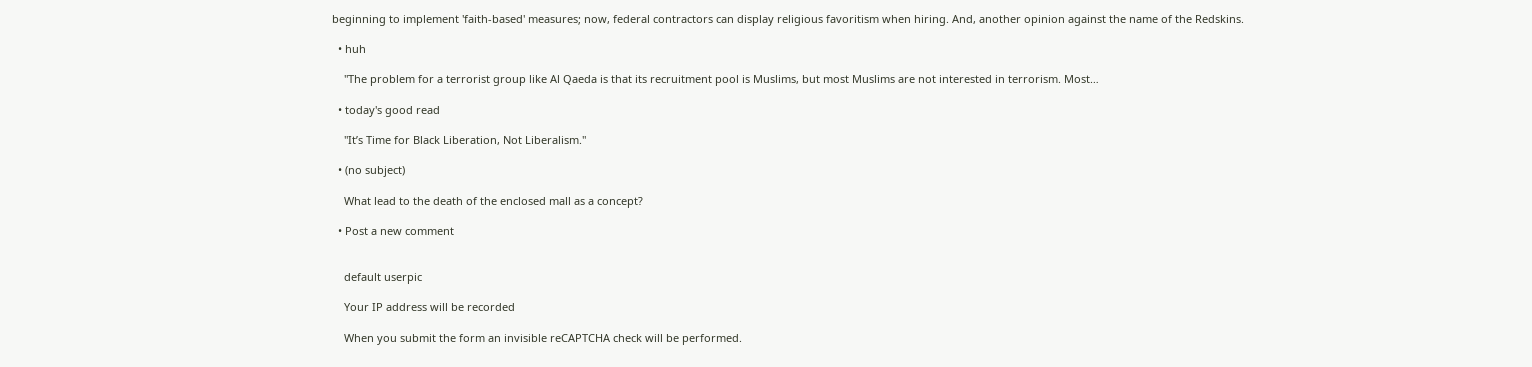beginning to implement 'faith-based' measures; now, federal contractors can display religious favoritism when hiring. And, another opinion against the name of the Redskins.

  • huh

    "The problem for a terrorist group like Al Qaeda is that its recruitment pool is Muslims, but most Muslims are not interested in terrorism. Most…

  • today's good read

    "It’s Time for Black Liberation, Not Liberalism."

  • (no subject)

    What lead to the death of the enclosed mall as a concept?

  • Post a new comment


    default userpic

    Your IP address will be recorded

    When you submit the form an invisible reCAPTCHA check will be performed.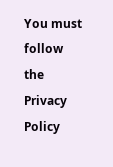You must follow the Privacy Policy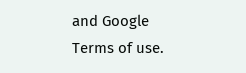and Google Terms of use.